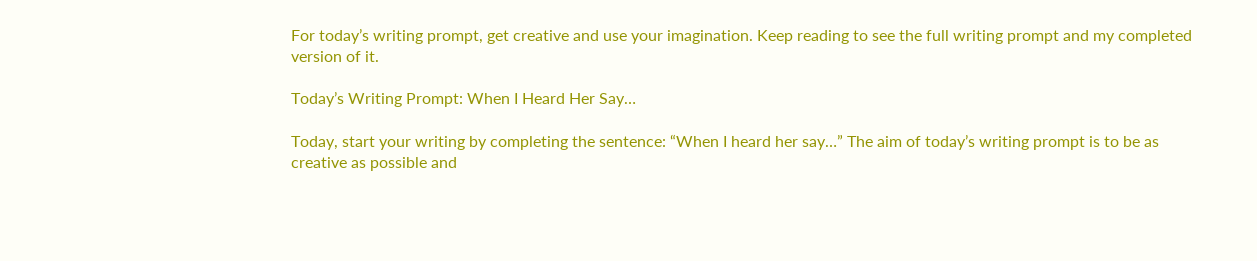For today’s writing prompt, get creative and use your imagination. Keep reading to see the full writing prompt and my completed version of it.

Today’s Writing Prompt: When I Heard Her Say…

Today, start your writing by completing the sentence: “When I heard her say…” The aim of today’s writing prompt is to be as creative as possible and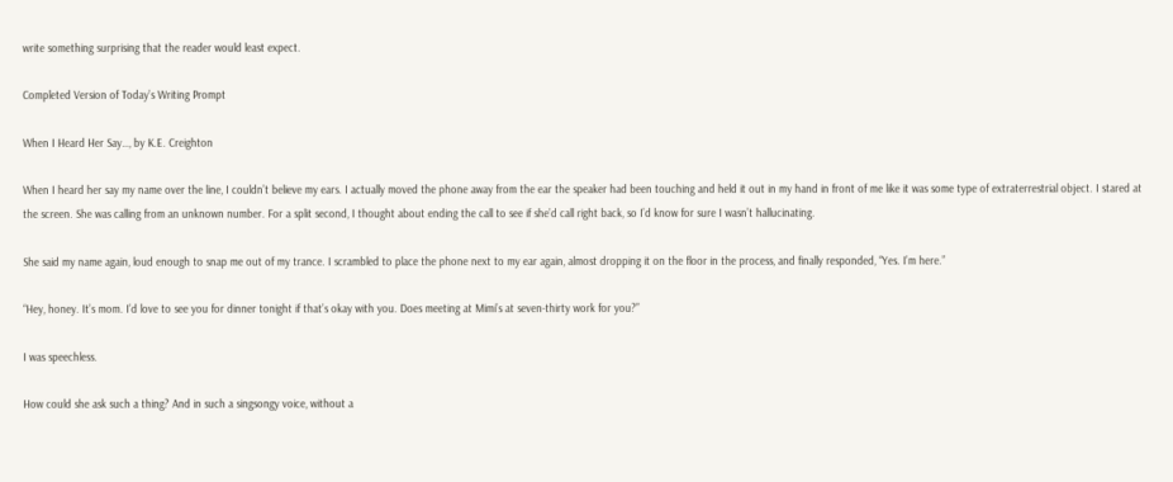write something surprising that the reader would least expect.

Completed Version of Today’s Writing Prompt

When I Heard Her Say…, by K.E. Creighton

When I heard her say my name over the line, I couldn’t believe my ears. I actually moved the phone away from the ear the speaker had been touching and held it out in my hand in front of me like it was some type of extraterrestrial object. I stared at the screen. She was calling from an unknown number. For a split second, I thought about ending the call to see if she’d call right back, so I’d know for sure I wasn’t hallucinating.

She said my name again, loud enough to snap me out of my trance. I scrambled to place the phone next to my ear again, almost dropping it on the floor in the process, and finally responded, “Yes. I’m here.”

“Hey, honey. It’s mom. I’d love to see you for dinner tonight if that’s okay with you. Does meeting at Mimi’s at seven-thirty work for you?”

I was speechless.

How could she ask such a thing? And in such a singsongy voice, without a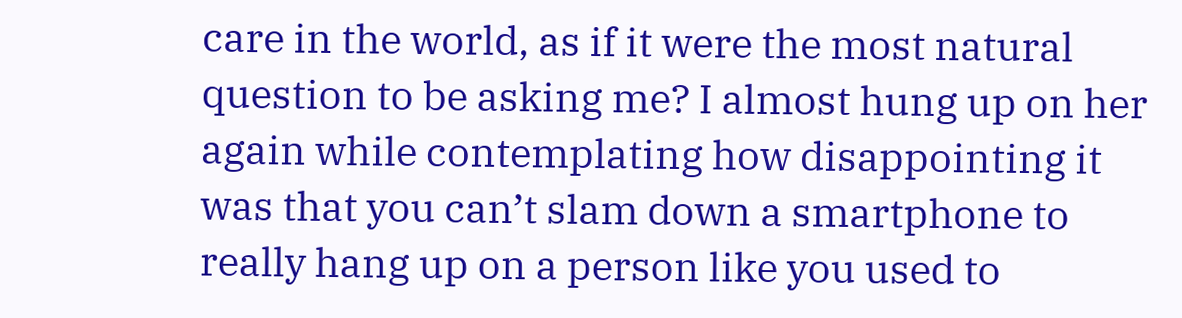care in the world, as if it were the most natural question to be asking me? I almost hung up on her again while contemplating how disappointing it was that you can’t slam down a smartphone to really hang up on a person like you used to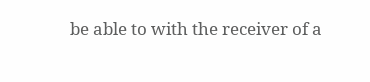be able to with the receiver of a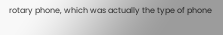rotary phone, which was actually the type of phone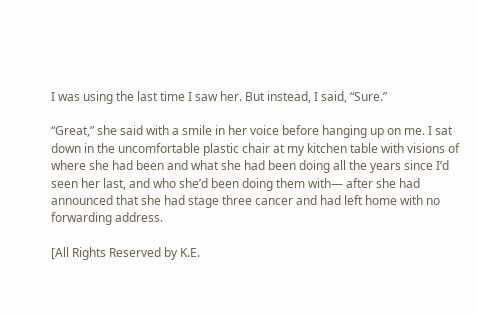I was using the last time I saw her. But instead, I said, “Sure.”

“Great,” she said with a smile in her voice before hanging up on me. I sat down in the uncomfortable plastic chair at my kitchen table with visions of where she had been and what she had been doing all the years since I’d seen her last, and who she’d been doing them with— after she had announced that she had stage three cancer and had left home with no forwarding address.

[All Rights Reserved by K.E.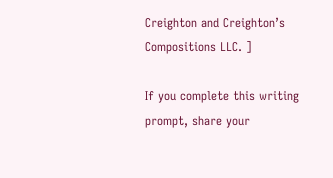Creighton and Creighton’s Compositions LLC. ]

If you complete this writing prompt, share your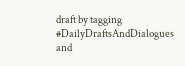draft by tagging #DailyDraftsAndDialogues and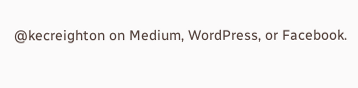@kecreighton on Medium, WordPress, or Facebook.